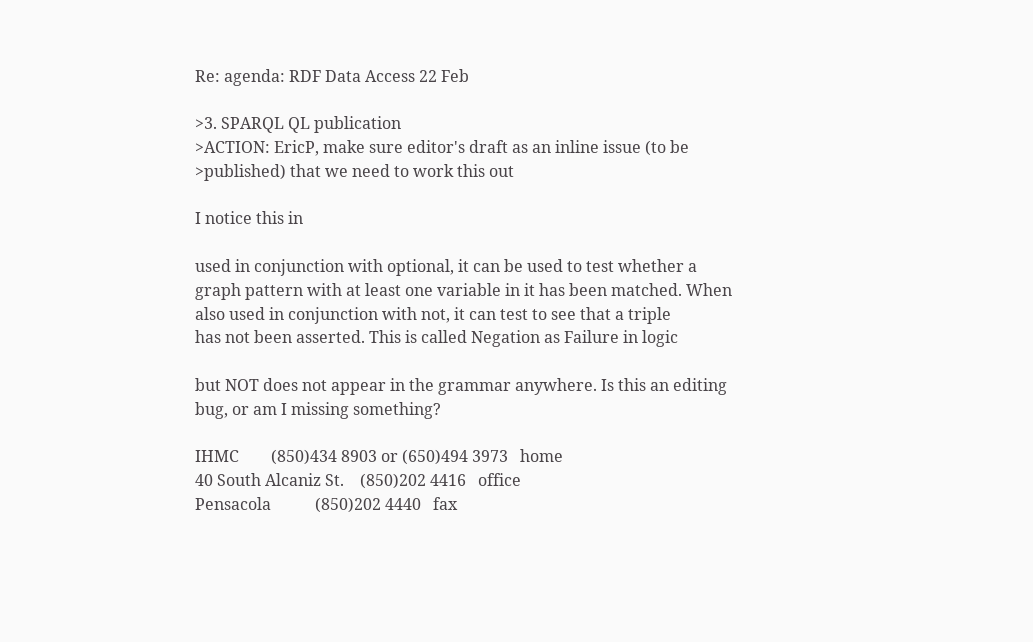Re: agenda: RDF Data Access 22 Feb

>3. SPARQL QL publication
>ACTION: EricP, make sure editor's draft as an inline issue (to be
>published) that we need to work this out

I notice this in

used in conjunction with optional, it can be used to test whether a
graph pattern with at least one variable in it has been matched. When
also used in conjunction with not, it can test to see that a triple
has not been asserted. This is called Negation as Failure in logic

but NOT does not appear in the grammar anywhere. Is this an editing
bug, or am I missing something?

IHMC        (850)434 8903 or (650)494 3973   home
40 South Alcaniz St.    (850)202 4416   office
Pensacola           (850)202 4440   fax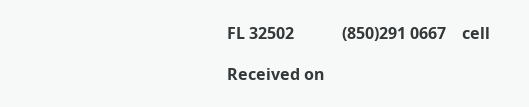FL 32502            (850)291 0667    cell

Received on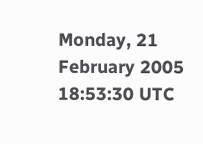Monday, 21 February 2005 18:53:30 UTC